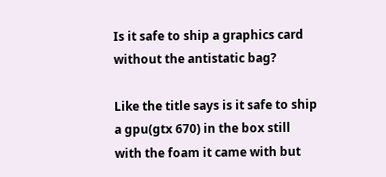Is it safe to ship a graphics card without the antistatic bag?

Like the title says is it safe to ship a gpu(gtx 670) in the box still with the foam it came with but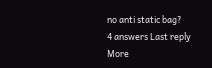no anti static bag?
4 answers Last reply
More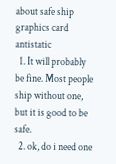about safe ship graphics card antistatic
  1. It will probably be fine. Most people ship without one, but it is good to be safe.
  2. ok, do i need one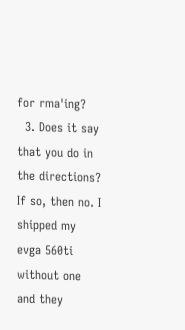for rma'ing?
  3. Does it say that you do in the directions? If so, then no. I shipped my evga 560ti without one and they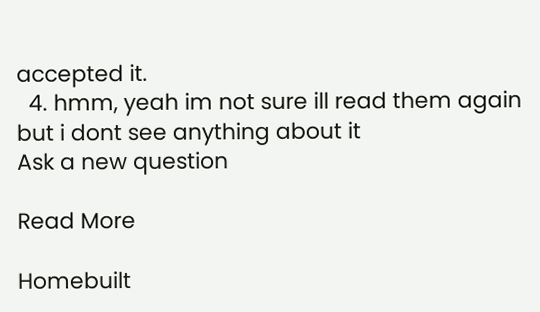accepted it.
  4. hmm, yeah im not sure ill read them again but i dont see anything about it
Ask a new question

Read More

Homebuilt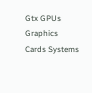Gtx GPUs Graphics Cards Systems